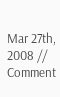Mar 27th, 2008 // Comment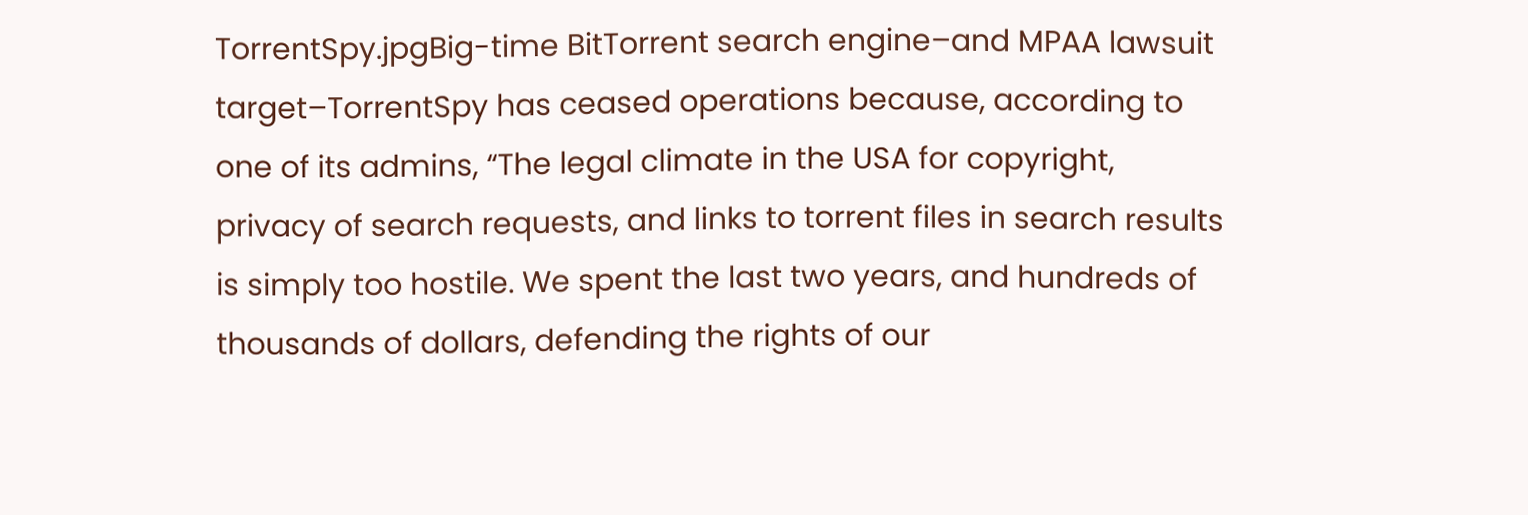TorrentSpy.jpgBig-time BitTorrent search engine–and MPAA lawsuit target–TorrentSpy has ceased operations because, according to one of its admins, “The legal climate in the USA for copyright, privacy of search requests, and links to torrent files in search results is simply too hostile. We spent the last two years, and hundreds of thousands of dollars, defending the rights of our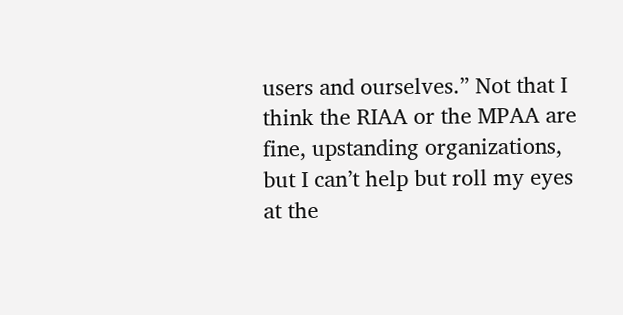users and ourselves.” Not that I think the RIAA or the MPAA are fine, upstanding organizations, but I can’t help but roll my eyes at the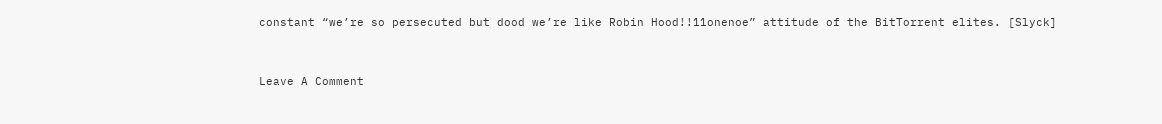constant “we’re so persecuted but dood we’re like Robin Hood!!11onenoe” attitude of the BitTorrent elites. [Slyck]


Leave A Comment